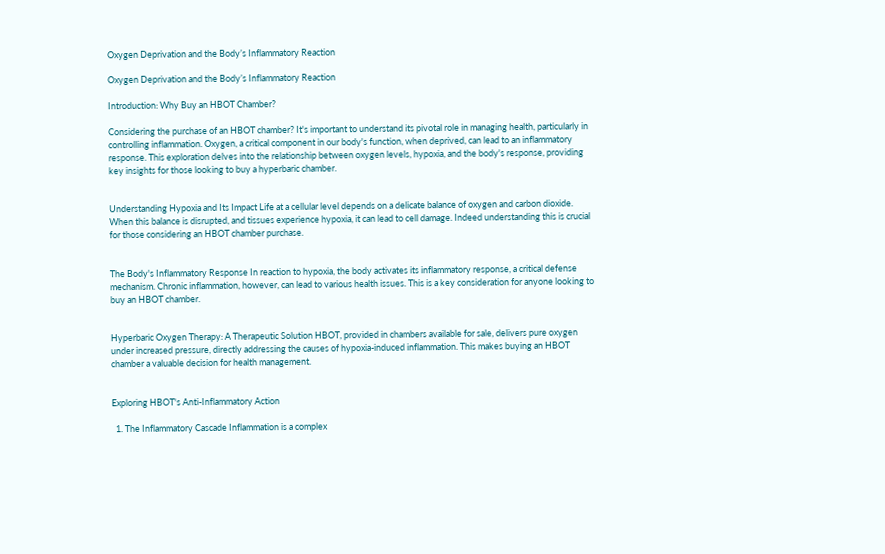Oxygen Deprivation and the Body’s Inflammatory Reaction

Oxygen Deprivation and the Body’s Inflammatory Reaction

Introduction: Why Buy an HBOT Chamber?

Considering the purchase of an HBOT chamber? It's important to understand its pivotal role in managing health, particularly in controlling inflammation. Oxygen, a critical component in our body's function, when deprived, can lead to an inflammatory response. This exploration delves into the relationship between oxygen levels, hypoxia, and the body's response, providing key insights for those looking to buy a hyperbaric chamber.


Understanding Hypoxia and Its Impact Life at a cellular level depends on a delicate balance of oxygen and carbon dioxide. When this balance is disrupted, and tissues experience hypoxia, it can lead to cell damage. Indeed understanding this is crucial for those considering an HBOT chamber purchase.


The Body's Inflammatory Response In reaction to hypoxia, the body activates its inflammatory response, a critical defense mechanism. Chronic inflammation, however, can lead to various health issues. This is a key consideration for anyone looking to buy an HBOT chamber.


Hyperbaric Oxygen Therapy: A Therapeutic Solution HBOT, provided in chambers available for sale, delivers pure oxygen under increased pressure, directly addressing the causes of hypoxia-induced inflammation. This makes buying an HBOT chamber a valuable decision for health management.


Exploring HBOT's Anti-Inflammatory Action

  1. The Inflammatory Cascade Inflammation is a complex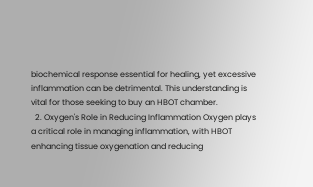biochemical response essential for healing, yet excessive inflammation can be detrimental. This understanding is vital for those seeking to buy an HBOT chamber.
  2. Oxygen's Role in Reducing Inflammation Oxygen plays a critical role in managing inflammation, with HBOT enhancing tissue oxygenation and reducing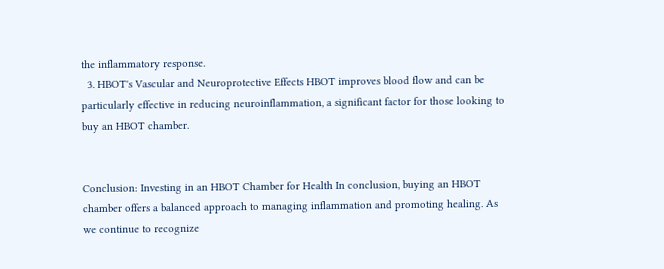the inflammatory response.
  3. HBOT's Vascular and Neuroprotective Effects HBOT improves blood flow and can be particularly effective in reducing neuroinflammation, a significant factor for those looking to buy an HBOT chamber.


Conclusion: Investing in an HBOT Chamber for Health In conclusion, buying an HBOT chamber offers a balanced approach to managing inflammation and promoting healing. As we continue to recognize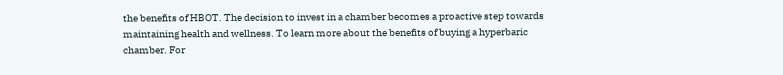the benefits of HBOT. The decision to invest in a chamber becomes a proactive step towards maintaining health and wellness. To learn more about the benefits of buying a hyperbaric chamber. For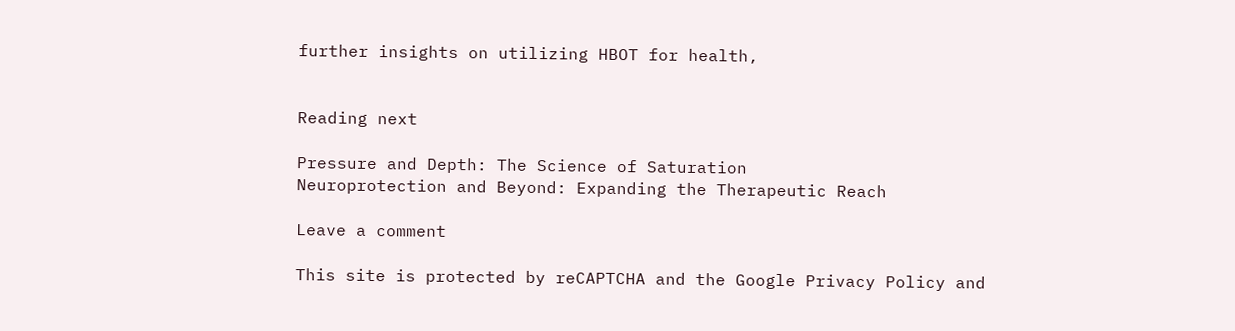further insights on utilizing HBOT for health,


Reading next

Pressure and Depth: The Science of Saturation
Neuroprotection and Beyond: Expanding the Therapeutic Reach

Leave a comment

This site is protected by reCAPTCHA and the Google Privacy Policy and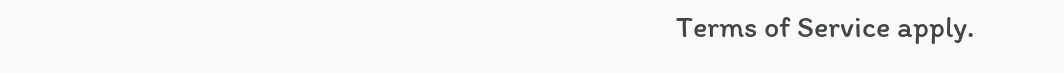Terms of Service apply.